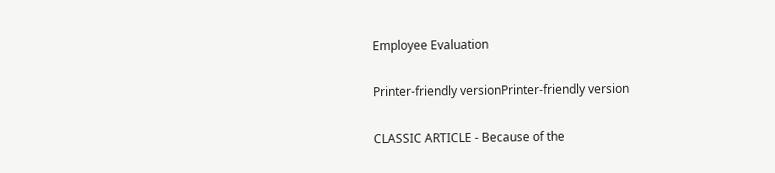Employee Evaluation

Printer-friendly versionPrinter-friendly version

CLASSIC ARTICLE - Because of the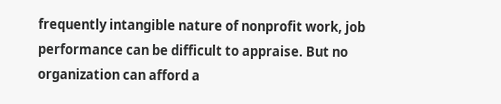frequently intangible nature of nonprofit work, job performance can be difficult to appraise. But no organization can afford a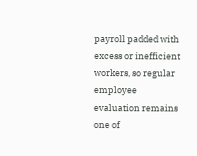payroll padded with excess or inefficient workers, so regular employee evaluation remains one of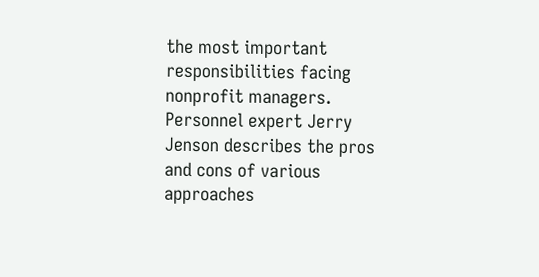the most important responsibilities facing nonprofit managers. Personnel expert Jerry Jenson describes the pros and cons of various approaches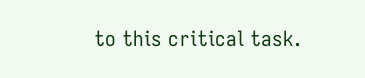to this critical task.